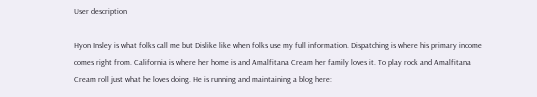User description

Hyon Insley is what folks call me but Dislike like when folks use my full information. Dispatching is where his primary income comes right from. California is where her home is and Amalfitana Cream her family loves it. To play rock and Amalfitana Cream roll just what he loves doing. He is running and maintaining a blog here: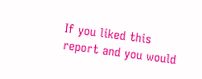If you liked this report and you would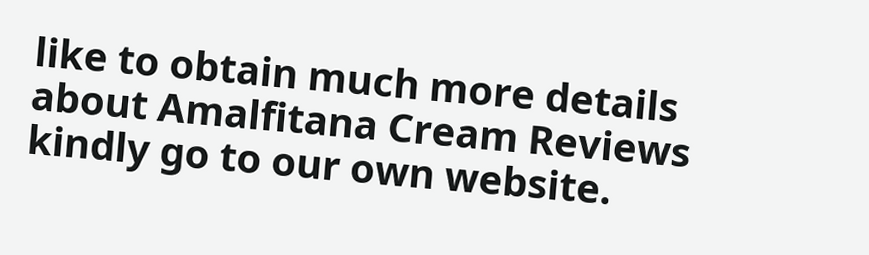like to obtain much more details about Amalfitana Cream Reviews kindly go to our own website.